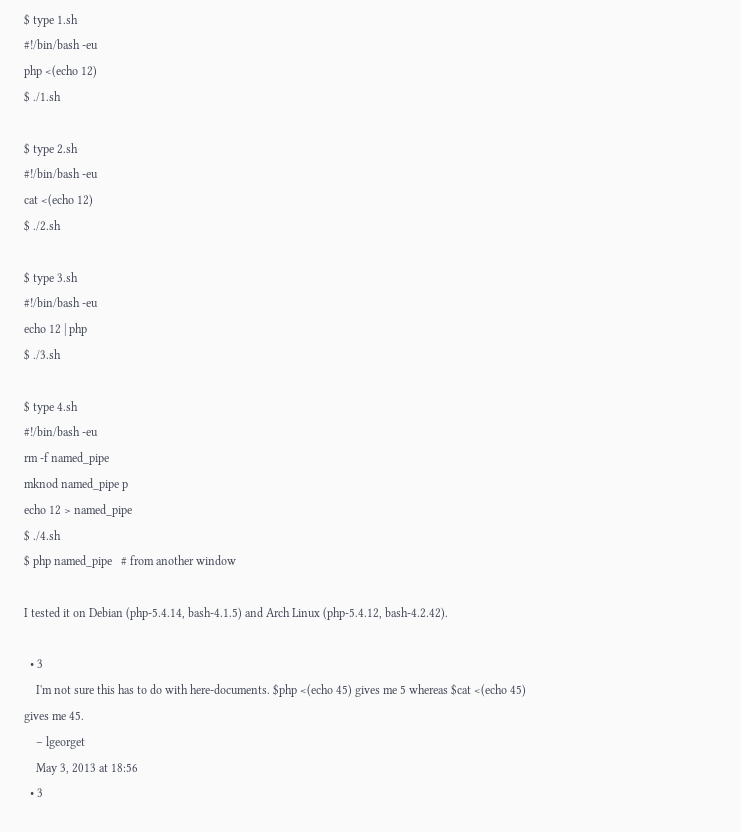$ type 1.sh
#!/bin/bash -eu
php <(echo 12)
$ ./1.sh

$ type 2.sh
#!/bin/bash -eu
cat <(echo 12)
$ ./2.sh

$ type 3.sh
#!/bin/bash -eu
echo 12 | php
$ ./3.sh

$ type 4.sh
#!/bin/bash -eu
rm -f named_pipe
mknod named_pipe p
echo 12 > named_pipe
$ ./4.sh
$ php named_pipe   # from another window

I tested it on Debian (php-5.4.14, bash-4.1.5) and Arch Linux (php-5.4.12, bash-4.2.42).

  • 3
    I'm not sure this has to do with here-documents. $php <(echo 45) gives me 5 whereas $cat <(echo 45) gives me 45.
    – lgeorget
    May 3, 2013 at 18:56
  • 3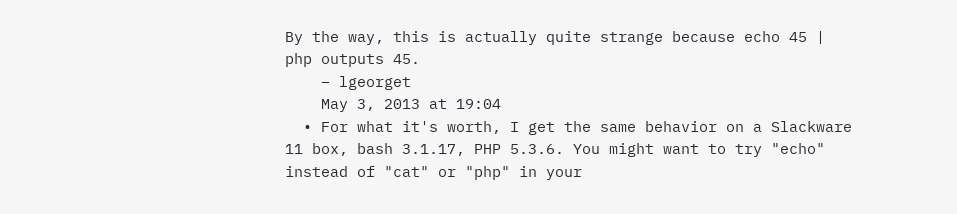By the way, this is actually quite strange because echo 45 | php outputs 45.
    – lgeorget
    May 3, 2013 at 19:04
  • For what it's worth, I get the same behavior on a Slackware 11 box, bash 3.1.17, PHP 5.3.6. You might want to try "echo" instead of "cat" or "php" in your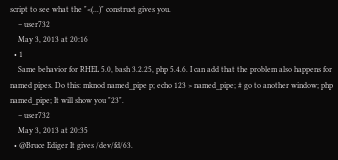script to see what the "<(...)" construct gives you.
    – user732
    May 3, 2013 at 20:16
  • 1
    Same behavior for RHEL 5.0, bash 3.2.25, php 5.4.6. I can add that the problem also happens for named pipes. Do this: mknod named_pipe p; echo 123 > named_pipe; # go to another window; php named_pipe; It will show you "23".
    – user732
    May 3, 2013 at 20:35
  • @Bruce Ediger It gives /dev/fd/63.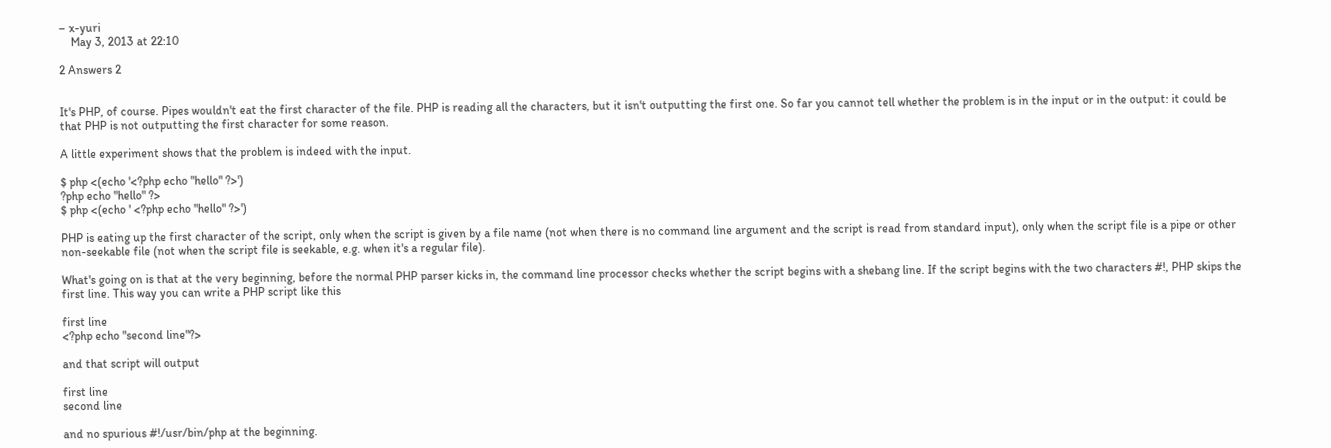– x-yuri
    May 3, 2013 at 22:10

2 Answers 2


It's PHP, of course. Pipes wouldn't eat the first character of the file. PHP is reading all the characters, but it isn't outputting the first one. So far you cannot tell whether the problem is in the input or in the output: it could be that PHP is not outputting the first character for some reason.

A little experiment shows that the problem is indeed with the input.

$ php <(echo '<?php echo "hello" ?>')
?php echo "hello" ?>
$ php <(echo ' <?php echo "hello" ?>')

PHP is eating up the first character of the script, only when the script is given by a file name (not when there is no command line argument and the script is read from standard input), only when the script file is a pipe or other non-seekable file (not when the script file is seekable, e.g. when it's a regular file).

What's going on is that at the very beginning, before the normal PHP parser kicks in, the command line processor checks whether the script begins with a shebang line. If the script begins with the two characters #!, PHP skips the first line. This way you can write a PHP script like this

first line
<?php echo "second line"?>

and that script will output

first line
second line

and no spurious #!/usr/bin/php at the beginning.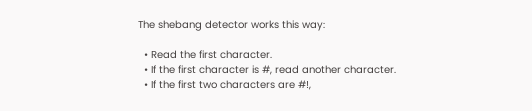The shebang detector works this way:

  • Read the first character.
  • If the first character is #, read another character.
  • If the first two characters are #!,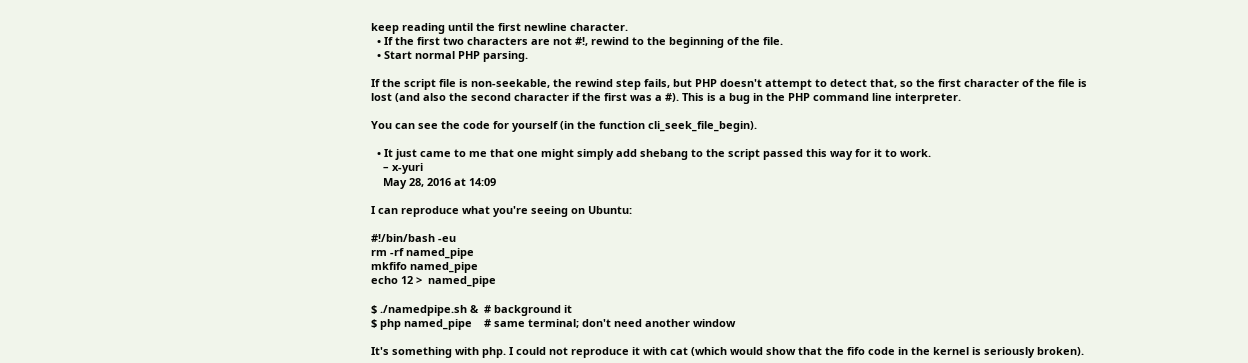keep reading until the first newline character.
  • If the first two characters are not #!, rewind to the beginning of the file.
  • Start normal PHP parsing.

If the script file is non-seekable, the rewind step fails, but PHP doesn't attempt to detect that, so the first character of the file is lost (and also the second character if the first was a #). This is a bug in the PHP command line interpreter.

You can see the code for yourself (in the function cli_seek_file_begin).

  • It just came to me that one might simply add shebang to the script passed this way for it to work.
    – x-yuri
    May 28, 2016 at 14:09

I can reproduce what you're seeing on Ubuntu:

#!/bin/bash -eu
rm -rf named_pipe
mkfifo named_pipe
echo 12 >  named_pipe

$ ./namedpipe.sh &  # background it
$ php named_pipe    # same terminal; don't need another window

It's something with php. I could not reproduce it with cat (which would show that the fifo code in the kernel is seriously broken).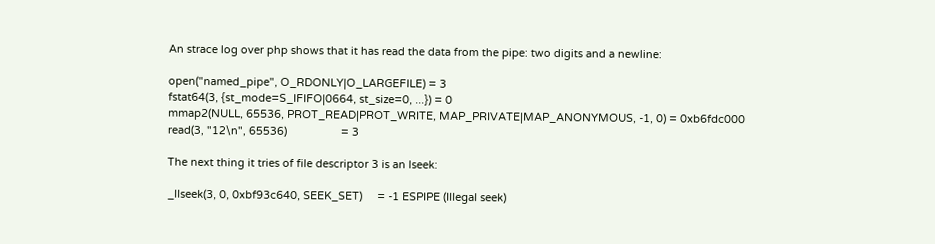An strace log over php shows that it has read the data from the pipe: two digits and a newline:

open("named_pipe", O_RDONLY|O_LARGEFILE) = 3
fstat64(3, {st_mode=S_IFIFO|0664, st_size=0, ...}) = 0
mmap2(NULL, 65536, PROT_READ|PROT_WRITE, MAP_PRIVATE|MAP_ANONYMOUS, -1, 0) = 0xb6fdc000
read(3, "12\n", 65536)                  = 3

The next thing it tries of file descriptor 3 is an lseek:

_llseek(3, 0, 0xbf93c640, SEEK_SET)     = -1 ESPIPE (Illegal seek)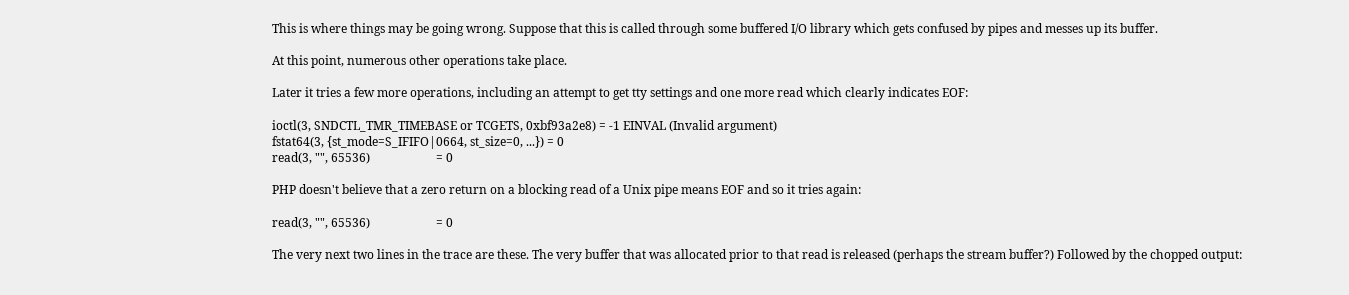This is where things may be going wrong. Suppose that this is called through some buffered I/O library which gets confused by pipes and messes up its buffer.

At this point, numerous other operations take place.

Later it tries a few more operations, including an attempt to get tty settings and one more read which clearly indicates EOF:

ioctl(3, SNDCTL_TMR_TIMEBASE or TCGETS, 0xbf93a2e8) = -1 EINVAL (Invalid argument)
fstat64(3, {st_mode=S_IFIFO|0664, st_size=0, ...}) = 0
read(3, "", 65536)                      = 0

PHP doesn't believe that a zero return on a blocking read of a Unix pipe means EOF and so it tries again:

read(3, "", 65536)                      = 0

The very next two lines in the trace are these. The very buffer that was allocated prior to that read is released (perhaps the stream buffer?) Followed by the chopped output: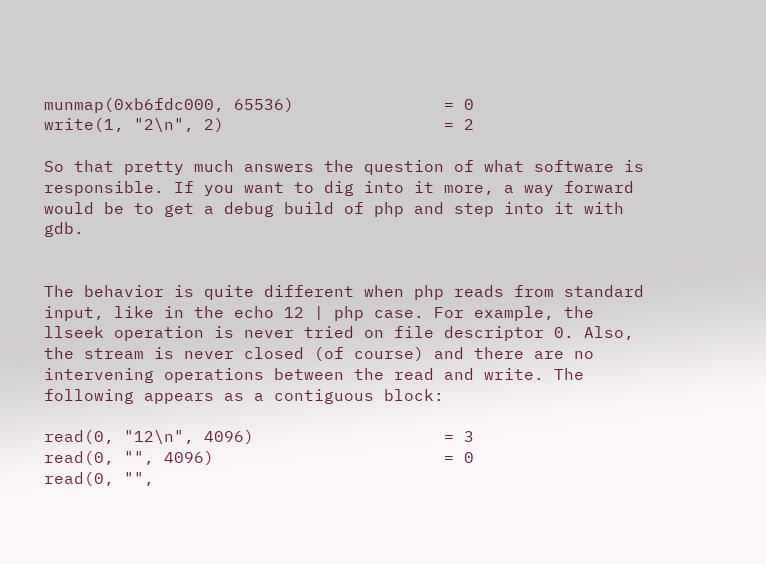munmap(0xb6fdc000, 65536)               = 0
write(1, "2\n", 2)                      = 2

So that pretty much answers the question of what software is responsible. If you want to dig into it more, a way forward would be to get a debug build of php and step into it with gdb.


The behavior is quite different when php reads from standard input, like in the echo 12 | php case. For example, the llseek operation is never tried on file descriptor 0. Also, the stream is never closed (of course) and there are no intervening operations between the read and write. The following appears as a contiguous block:

read(0, "12\n", 4096)                   = 3
read(0, "", 4096)                       = 0
read(0, "",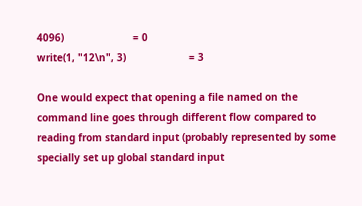4096)                       = 0
write(1, "12\n", 3)                     = 3

One would expect that opening a file named on the command line goes through different flow compared to reading from standard input (probably represented by some specially set up global standard input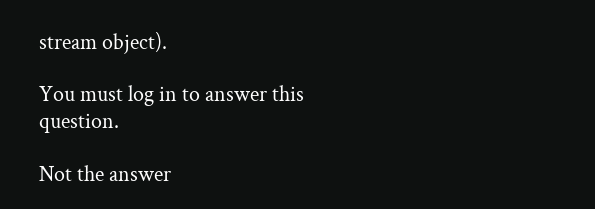stream object).

You must log in to answer this question.

Not the answer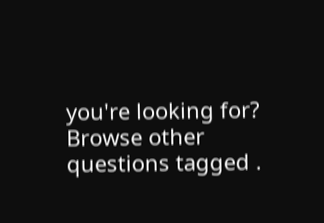you're looking for? Browse other questions tagged .